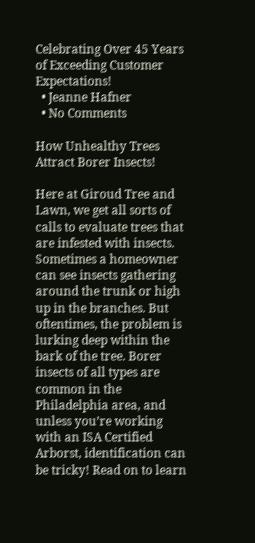Celebrating Over 45 Years of Exceeding Customer Expectations!
  • Jeanne Hafner
  • No Comments

How Unhealthy Trees Attract Borer Insects!

Here at Giroud Tree and Lawn, we get all sorts of calls to evaluate trees that are infested with insects. Sometimes a homeowner can see insects gathering around the trunk or high up in the branches. But oftentimes, the problem is lurking deep within the bark of the tree. Borer insects of all types are common in the Philadelphia area, and unless you’re working with an ISA Certified Arborst, identification can be tricky! Read on to learn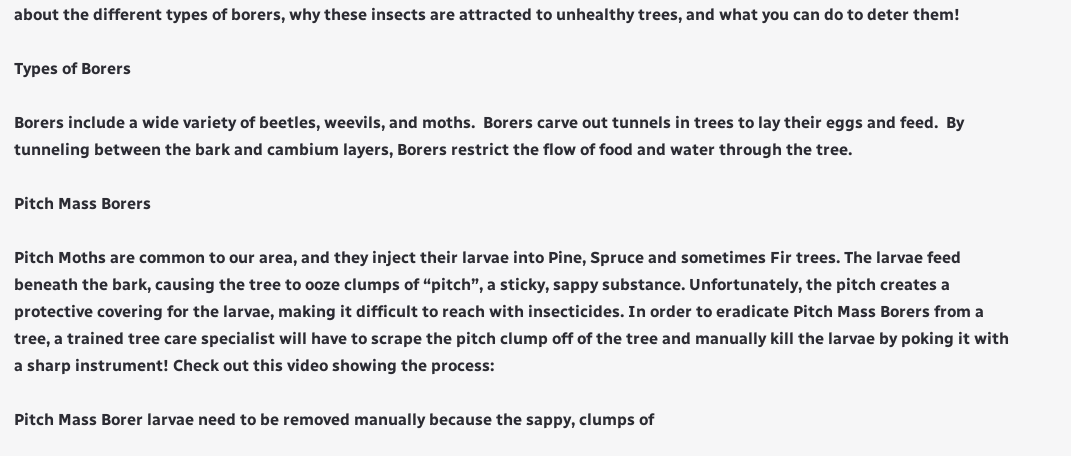about the different types of borers, why these insects are attracted to unhealthy trees, and what you can do to deter them!

Types of Borers

Borers include a wide variety of beetles, weevils, and moths.  Borers carve out tunnels in trees to lay their eggs and feed.  By tunneling between the bark and cambium layers, Borers restrict the flow of food and water through the tree.

Pitch Mass Borers

Pitch Moths are common to our area, and they inject their larvae into Pine, Spruce and sometimes Fir trees. The larvae feed beneath the bark, causing the tree to ooze clumps of “pitch”, a sticky, sappy substance. Unfortunately, the pitch creates a protective covering for the larvae, making it difficult to reach with insecticides. In order to eradicate Pitch Mass Borers from a tree, a trained tree care specialist will have to scrape the pitch clump off of the tree and manually kill the larvae by poking it with a sharp instrument! Check out this video showing the process:

Pitch Mass Borer larvae need to be removed manually because the sappy, clumps of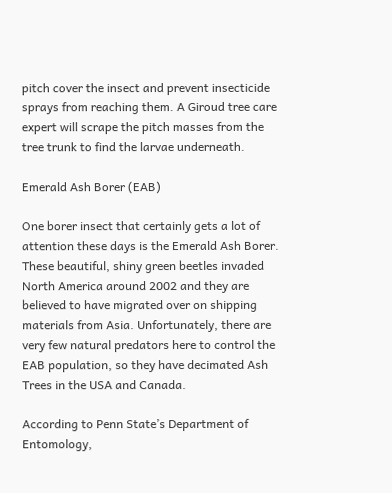pitch cover the insect and prevent insecticide sprays from reaching them. A Giroud tree care expert will scrape the pitch masses from the tree trunk to find the larvae underneath.

Emerald Ash Borer (EAB)

One borer insect that certainly gets a lot of attention these days is the Emerald Ash Borer. These beautiful, shiny green beetles invaded North America around 2002 and they are believed to have migrated over on shipping materials from Asia. Unfortunately, there are very few natural predators here to control the EAB population, so they have decimated Ash Trees in the USA and Canada.

According to Penn State’s Department of Entomology,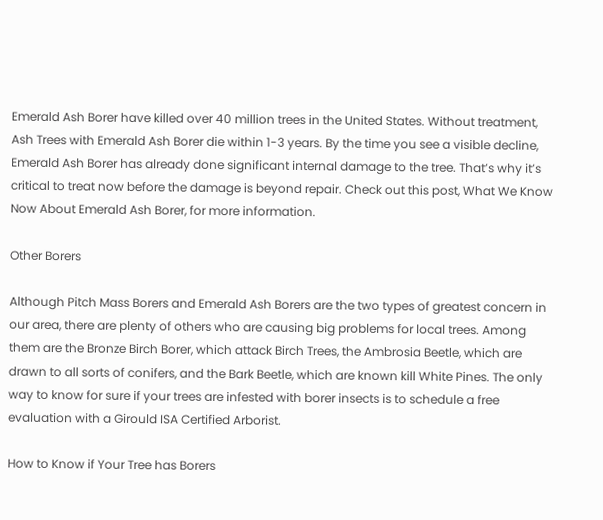Emerald Ash Borer have killed over 40 million trees in the United States. Without treatment, Ash Trees with Emerald Ash Borer die within 1-3 years. By the time you see a visible decline, Emerald Ash Borer has already done significant internal damage to the tree. That’s why it’s critical to treat now before the damage is beyond repair. Check out this post, What We Know Now About Emerald Ash Borer, for more information.

Other Borers

Although Pitch Mass Borers and Emerald Ash Borers are the two types of greatest concern in our area, there are plenty of others who are causing big problems for local trees. Among them are the Bronze Birch Borer, which attack Birch Trees, the Ambrosia Beetle, which are drawn to all sorts of conifers, and the Bark Beetle, which are known kill White Pines. The only way to know for sure if your trees are infested with borer insects is to schedule a free evaluation with a Girould ISA Certified Arborist.

How to Know if Your Tree has Borers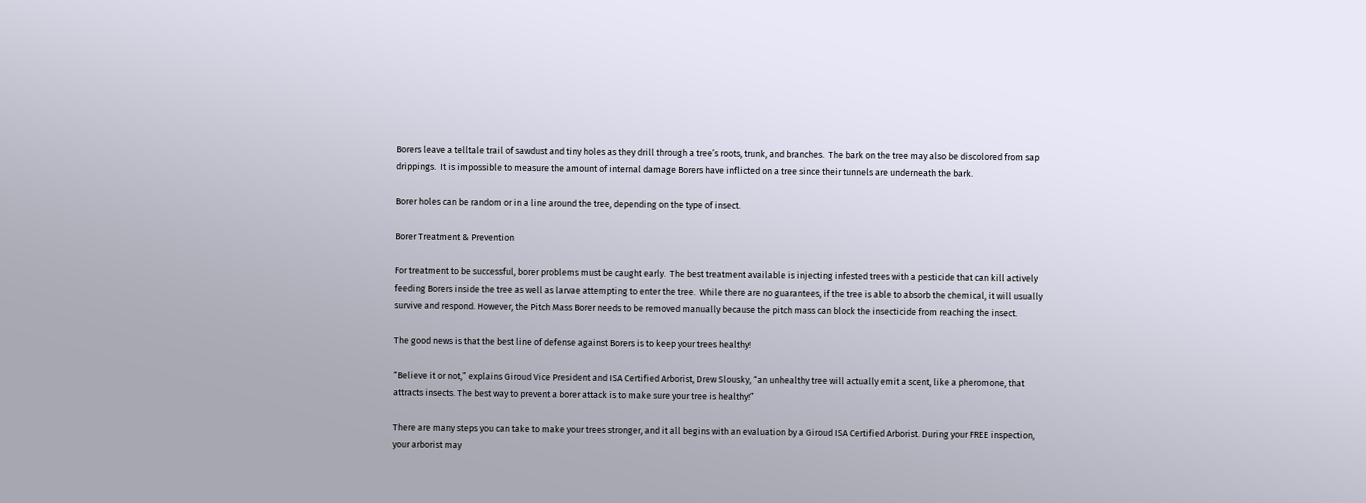Borers leave a telltale trail of sawdust and tiny holes as they drill through a tree’s roots, trunk, and branches.  The bark on the tree may also be discolored from sap drippings.  It is impossible to measure the amount of internal damage Borers have inflicted on a tree since their tunnels are underneath the bark.

Borer holes can be random or in a line around the tree, depending on the type of insect.

Borer Treatment & Prevention

For treatment to be successful, borer problems must be caught early.  The best treatment available is injecting infested trees with a pesticide that can kill actively feeding Borers inside the tree as well as larvae attempting to enter the tree.  While there are no guarantees, if the tree is able to absorb the chemical, it will usually survive and respond. However, the Pitch Mass Borer needs to be removed manually because the pitch mass can block the insecticide from reaching the insect.

The good news is that the best line of defense against Borers is to keep your trees healthy!

“Believe it or not,” explains Giroud Vice President and ISA Certified Arborist, Drew Slousky, “an unhealthy tree will actually emit a scent, like a pheromone, that attracts insects. The best way to prevent a borer attack is to make sure your tree is healthy!”

There are many steps you can take to make your trees stronger, and it all begins with an evaluation by a Giroud ISA Certified Arborist. During your FREE inspection, your arborist may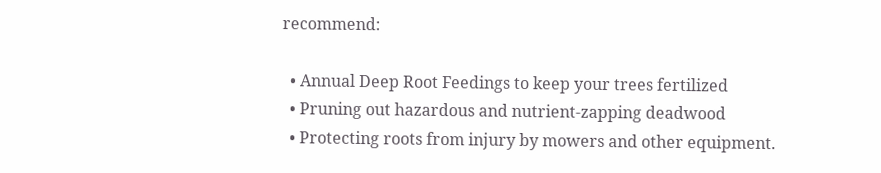recommend:

  • Annual Deep Root Feedings to keep your trees fertilized
  • Pruning out hazardous and nutrient-zapping deadwood
  • Protecting roots from injury by mowers and other equipment.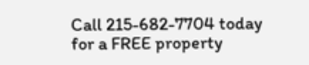Call 215-682-7704 today for a FREE property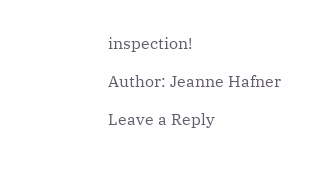inspection!

Author: Jeanne Hafner

Leave a Reply